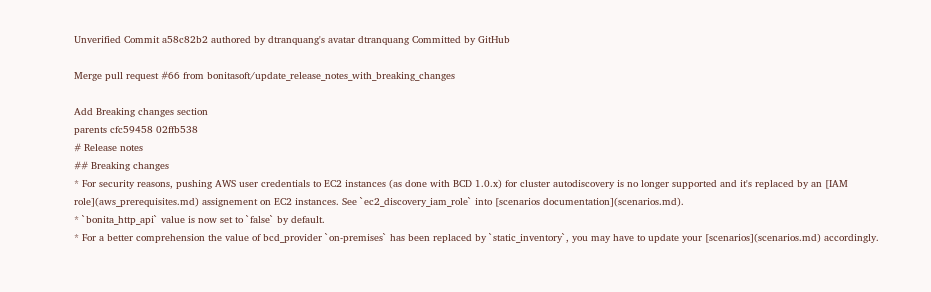Unverified Commit a58c82b2 authored by dtranquang's avatar dtranquang Committed by GitHub

Merge pull request #66 from bonitasoft/update_release_notes_with_breaking_changes

Add Breaking changes section
parents cfc59458 02ffb538
# Release notes
## Breaking changes
* For security reasons, pushing AWS user credentials to EC2 instances (as done with BCD 1.0.x) for cluster autodiscovery is no longer supported and it's replaced by an [IAM role](aws_prerequisites.md) assignement on EC2 instances. See `ec2_discovery_iam_role` into [scenarios documentation](scenarios.md).
* `bonita_http_api` value is now set to `false` by default.
* For a better comprehension the value of bcd_provider `on-premises` has been replaced by `static_inventory`, you may have to update your [scenarios](scenarios.md) accordingly.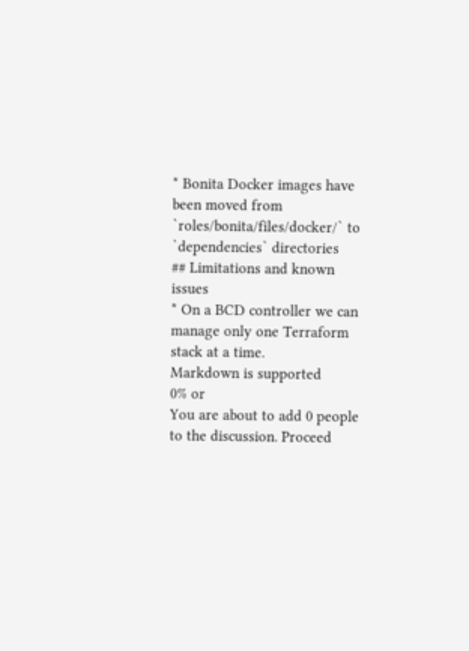* Bonita Docker images have been moved from `roles/bonita/files/docker/` to `dependencies` directories
## Limitations and known issues
* On a BCD controller we can manage only one Terraform stack at a time.
Markdown is supported
0% or
You are about to add 0 people to the discussion. Proceed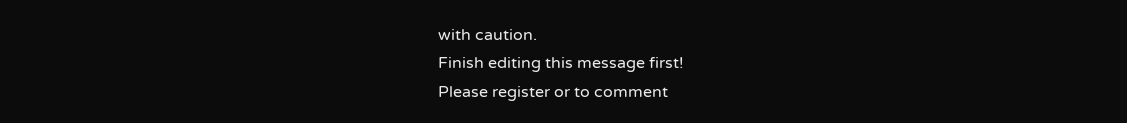with caution.
Finish editing this message first!
Please register or to comment